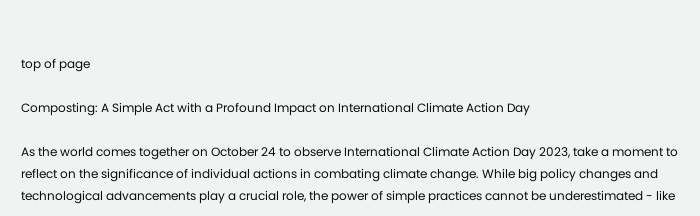top of page

Composting: A Simple Act with a Profound Impact on International Climate Action Day

As the world comes together on October 24 to observe International Climate Action Day 2023, take a moment to reflect on the significance of individual actions in combating climate change. While big policy changes and technological advancements play a crucial role, the power of simple practices cannot be underestimated - like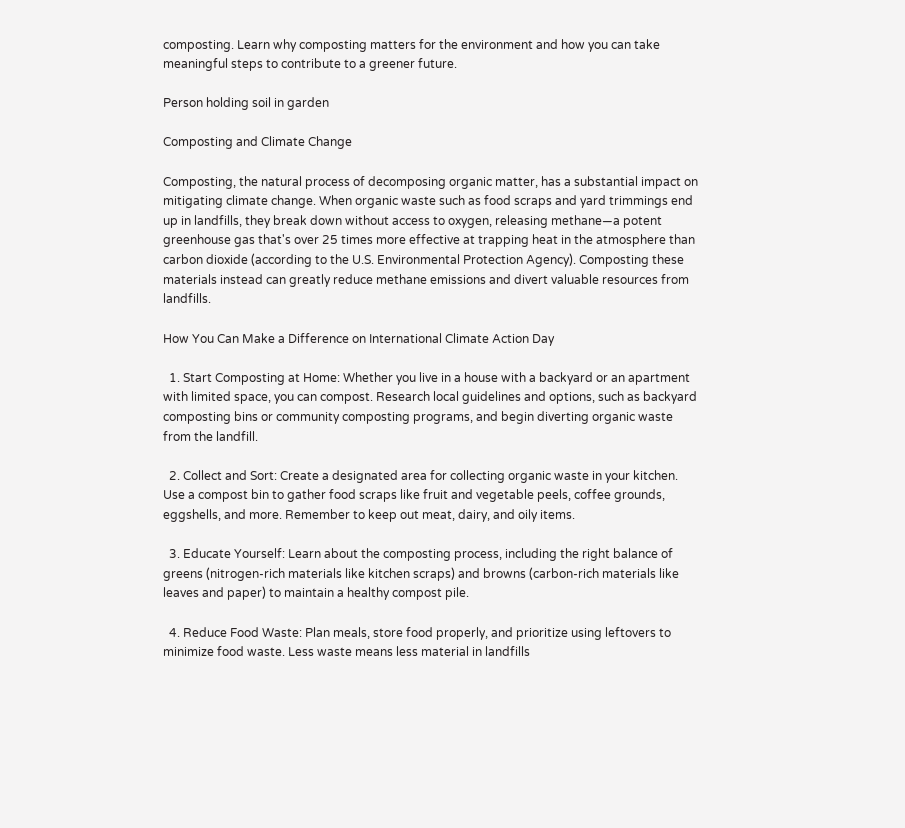composting. Learn why composting matters for the environment and how you can take meaningful steps to contribute to a greener future.

Person holding soil in garden

Composting and Climate Change

Composting, the natural process of decomposing organic matter, has a substantial impact on mitigating climate change. When organic waste such as food scraps and yard trimmings end up in landfills, they break down without access to oxygen, releasing methane—a potent greenhouse gas that's over 25 times more effective at trapping heat in the atmosphere than carbon dioxide (according to the U.S. Environmental Protection Agency). Composting these materials instead can greatly reduce methane emissions and divert valuable resources from landfills.

How You Can Make a Difference on International Climate Action Day

  1. Start Composting at Home: Whether you live in a house with a backyard or an apartment with limited space, you can compost. Research local guidelines and options, such as backyard composting bins or community composting programs, and begin diverting organic waste from the landfill.

  2. Collect and Sort: Create a designated area for collecting organic waste in your kitchen. Use a compost bin to gather food scraps like fruit and vegetable peels, coffee grounds, eggshells, and more. Remember to keep out meat, dairy, and oily items.

  3. Educate Yourself: Learn about the composting process, including the right balance of greens (nitrogen-rich materials like kitchen scraps) and browns (carbon-rich materials like leaves and paper) to maintain a healthy compost pile.

  4. Reduce Food Waste: Plan meals, store food properly, and prioritize using leftovers to minimize food waste. Less waste means less material in landfills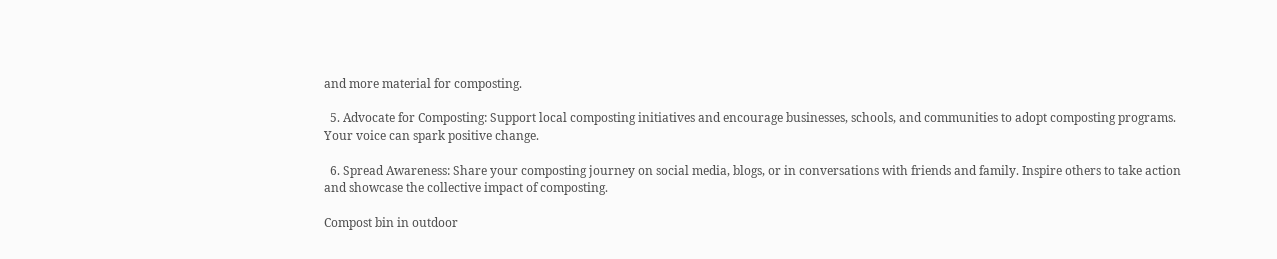and more material for composting.

  5. Advocate for Composting: Support local composting initiatives and encourage businesses, schools, and communities to adopt composting programs. Your voice can spark positive change.

  6. Spread Awareness: Share your composting journey on social media, blogs, or in conversations with friends and family. Inspire others to take action and showcase the collective impact of composting.

Compost bin in outdoor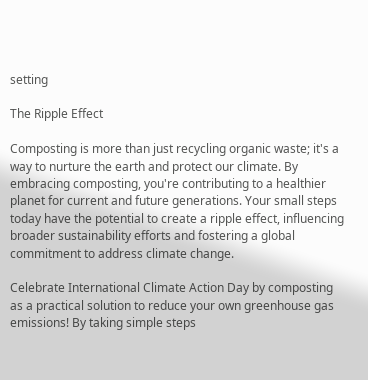setting

The Ripple Effect

Composting is more than just recycling organic waste; it's a way to nurture the earth and protect our climate. By embracing composting, you're contributing to a healthier planet for current and future generations. Your small steps today have the potential to create a ripple effect, influencing broader sustainability efforts and fostering a global commitment to address climate change.

Celebrate International Climate Action Day by composting as a practical solution to reduce your own greenhouse gas emissions! By taking simple steps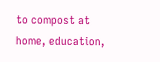to compost at home, education,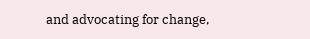and advocating for change,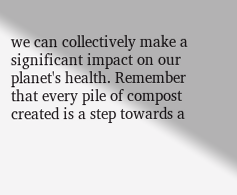we can collectively make a significant impact on our planet's health. Remember that every pile of compost created is a step towards a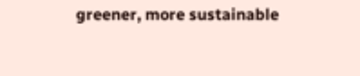greener, more sustainable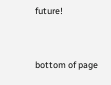future!


bottom of page